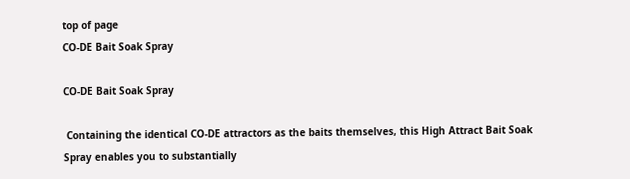top of page
CO-DE Bait Soak Spray

CO-DE Bait Soak Spray

 Containing the identical CO-DE attractors as the baits themselves, this High Attract Bait Soak Spray enables you to substantially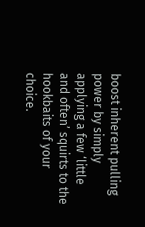boost inherent pulling power by simply applying a few ‘little and often’ squirts to the  hookbaits of your choice.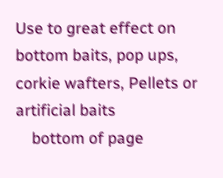Use to great effect on bottom baits, pop ups, corkie wafters, Pellets or artificial baits
    bottom of page